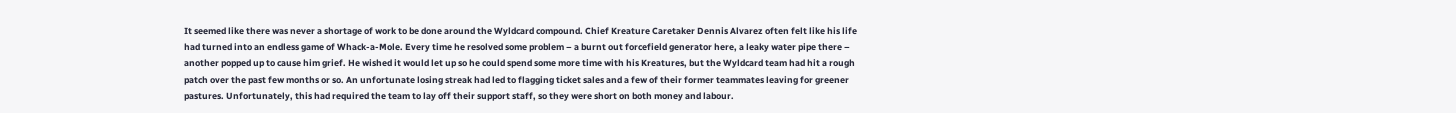It seemed like there was never a shortage of work to be done around the Wyldcard compound. Chief Kreature Caretaker Dennis Alvarez often felt like his life had turned into an endless game of Whack-a-Mole. Every time he resolved some problem – a burnt out forcefield generator here, a leaky water pipe there – another popped up to cause him grief. He wished it would let up so he could spend some more time with his Kreatures, but the Wyldcard team had hit a rough patch over the past few months or so. An unfortunate losing streak had led to flagging ticket sales and a few of their former teammates leaving for greener pastures. Unfortunately, this had required the team to lay off their support staff, so they were short on both money and labour.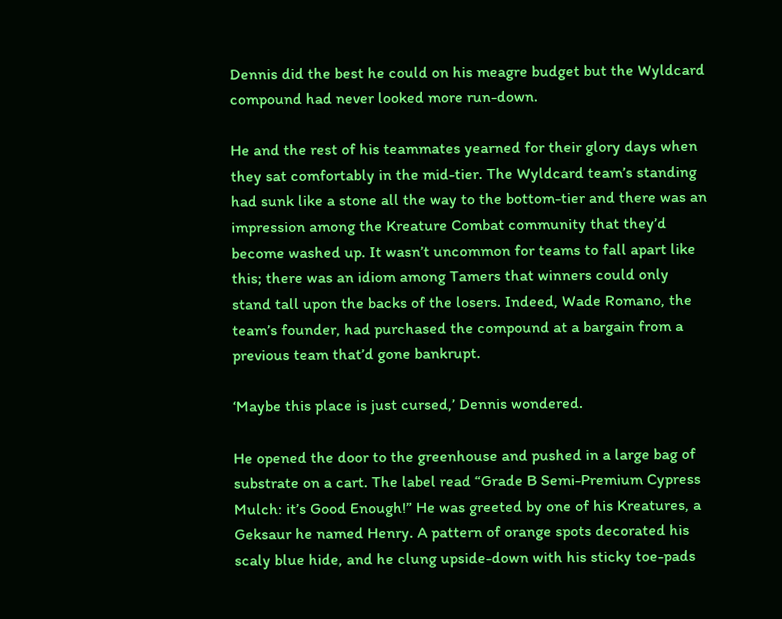Dennis did the best he could on his meagre budget but the Wyldcard compound had never looked more run-down.

He and the rest of his teammates yearned for their glory days when they sat comfortably in the mid-tier. The Wyldcard team’s standing had sunk like a stone all the way to the bottom-tier and there was an impression among the Kreature Combat community that they’d become washed up. It wasn’t uncommon for teams to fall apart like this; there was an idiom among Tamers that winners could only stand tall upon the backs of the losers. Indeed, Wade Romano, the team’s founder, had purchased the compound at a bargain from a previous team that’d gone bankrupt.

‘Maybe this place is just cursed,’ Dennis wondered.

He opened the door to the greenhouse and pushed in a large bag of substrate on a cart. The label read “Grade B Semi-Premium Cypress Mulch: it’s Good Enough!” He was greeted by one of his Kreatures, a Geksaur he named Henry. A pattern of orange spots decorated his scaly blue hide, and he clung upside-down with his sticky toe-pads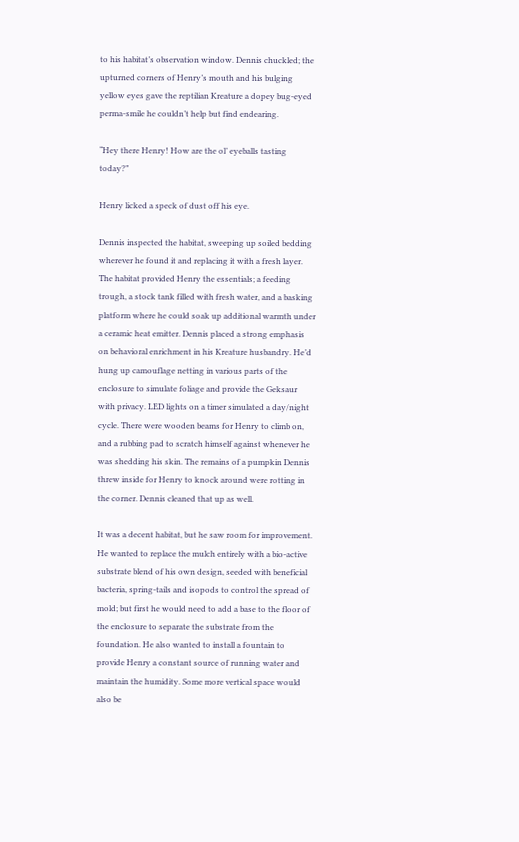to his habitat’s observation window. Dennis chuckled; the upturned corners of Henry’s mouth and his bulging yellow eyes gave the reptilian Kreature a dopey bug-eyed perma-smile he couldn’t help but find endearing.

“Hey there Henry! How are the ol’ eyeballs tasting today?”

Henry licked a speck of dust off his eye.

Dennis inspected the habitat, sweeping up soiled bedding wherever he found it and replacing it with a fresh layer. The habitat provided Henry the essentials; a feeding trough, a stock tank filled with fresh water, and a basking platform where he could soak up additional warmth under a ceramic heat emitter. Dennis placed a strong emphasis on behavioral enrichment in his Kreature husbandry. He’d hung up camouflage netting in various parts of the enclosure to simulate foliage and provide the Geksaur with privacy. LED lights on a timer simulated a day/night cycle. There were wooden beams for Henry to climb on, and a rubbing pad to scratch himself against whenever he was shedding his skin. The remains of a pumpkin Dennis threw inside for Henry to knock around were rotting in the corner. Dennis cleaned that up as well.

It was a decent habitat, but he saw room for improvement. He wanted to replace the mulch entirely with a bio-active substrate blend of his own design, seeded with beneficial bacteria, spring-tails and isopods to control the spread of mold; but first he would need to add a base to the floor of the enclosure to separate the substrate from the foundation. He also wanted to install a fountain to provide Henry a constant source of running water and maintain the humidity. Some more vertical space would also be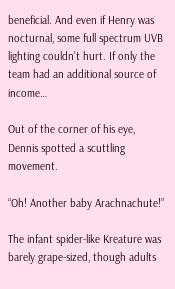beneficial. And even if Henry was nocturnal, some full spectrum UVB lighting couldn’t hurt. If only the team had an additional source of income…

Out of the corner of his eye, Dennis spotted a scuttling movement.

“Oh! Another baby Arachnachute!”

The infant spider-like Kreature was barely grape-sized, though adults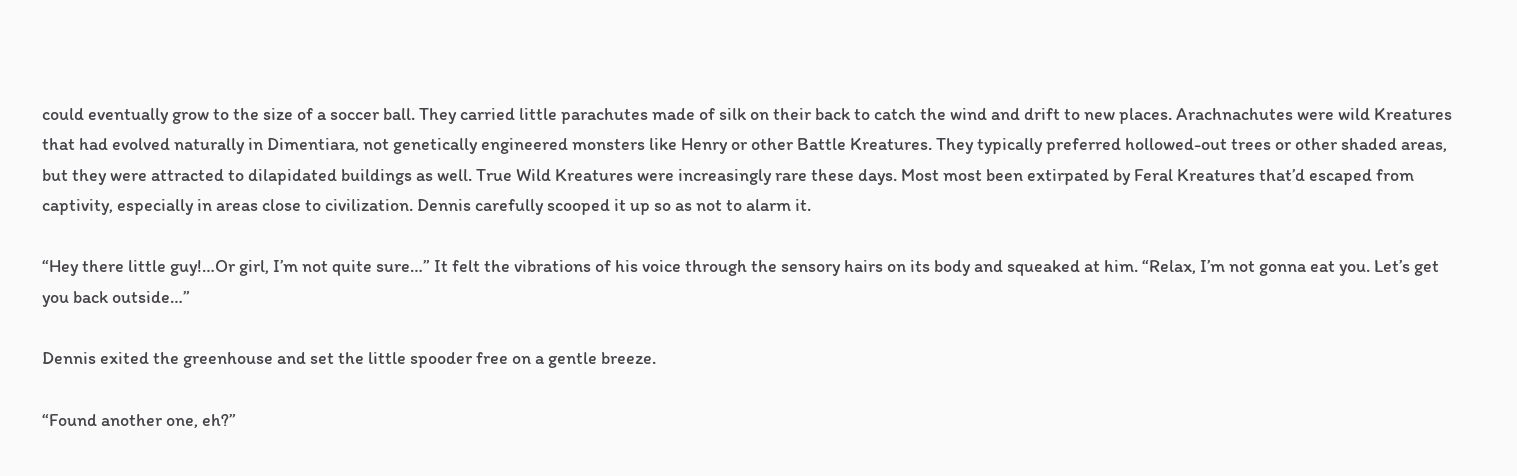could eventually grow to the size of a soccer ball. They carried little parachutes made of silk on their back to catch the wind and drift to new places. Arachnachutes were wild Kreatures that had evolved naturally in Dimentiara, not genetically engineered monsters like Henry or other Battle Kreatures. They typically preferred hollowed-out trees or other shaded areas, but they were attracted to dilapidated buildings as well. True Wild Kreatures were increasingly rare these days. Most most been extirpated by Feral Kreatures that’d escaped from captivity, especially in areas close to civilization. Dennis carefully scooped it up so as not to alarm it.

“Hey there little guy!…Or girl, I’m not quite sure…” It felt the vibrations of his voice through the sensory hairs on its body and squeaked at him. “Relax, I’m not gonna eat you. Let’s get you back outside…”

Dennis exited the greenhouse and set the little spooder free on a gentle breeze.

“Found another one, eh?”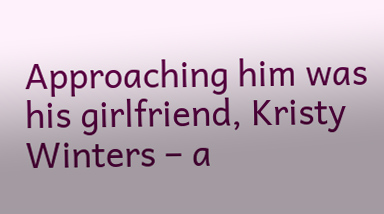Approaching him was his girlfriend, Kristy Winters – a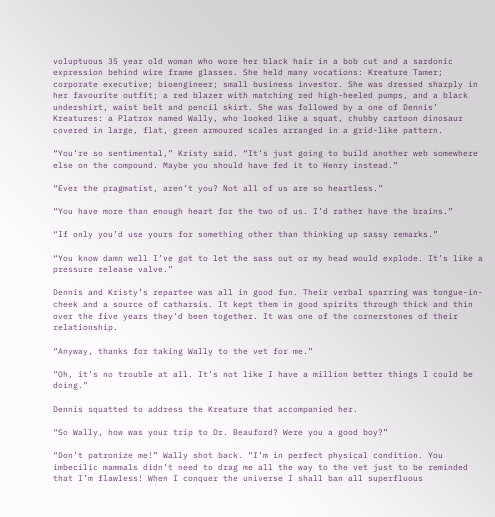voluptuous 35 year old woman who wore her black hair in a bob cut and a sardonic expression behind wire frame glasses. She held many vocations: Kreature Tamer; corporate executive; bioengineer; small business investor. She was dressed sharply in her favourite outfit; a red blazer with matching red high-heeled pumps, and a black undershirt, waist belt and pencil skirt. She was followed by a one of Dennis’ Kreatures: a Platrox named Wally, who looked like a squat, chubby cartoon dinosaur covered in large, flat, green armoured scales arranged in a grid-like pattern.

“You’re so sentimental,” Kristy said. “It’s just going to build another web somewhere else on the compound. Maybe you should have fed it to Henry instead.”

“Ever the pragmatist, aren’t you? Not all of us are so heartless.”

“You have more than enough heart for the two of us. I’d rather have the brains.”

“If only you’d use yours for something other than thinking up sassy remarks.”

“You know damn well I’ve got to let the sass out or my head would explode. It’s like a pressure release valve.”

Dennis and Kristy’s repartee was all in good fun. Their verbal sparring was tongue-in-cheek and a source of catharsis. It kept them in good spirits through thick and thin over the five years they’d been together. It was one of the cornerstones of their relationship.

“Anyway, thanks for taking Wally to the vet for me.”

“Oh, it’s no trouble at all. It’s not like I have a million better things I could be doing.”

Dennis squatted to address the Kreature that accompanied her.

“So Wally, how was your trip to Dr. Beauford? Were you a good boy?”

“Don’t patronize me!” Wally shot back. “I’m in perfect physical condition. You imbecilic mammals didn’t need to drag me all the way to the vet just to be reminded that I’m flawless! When I conquer the universe I shall ban all superfluous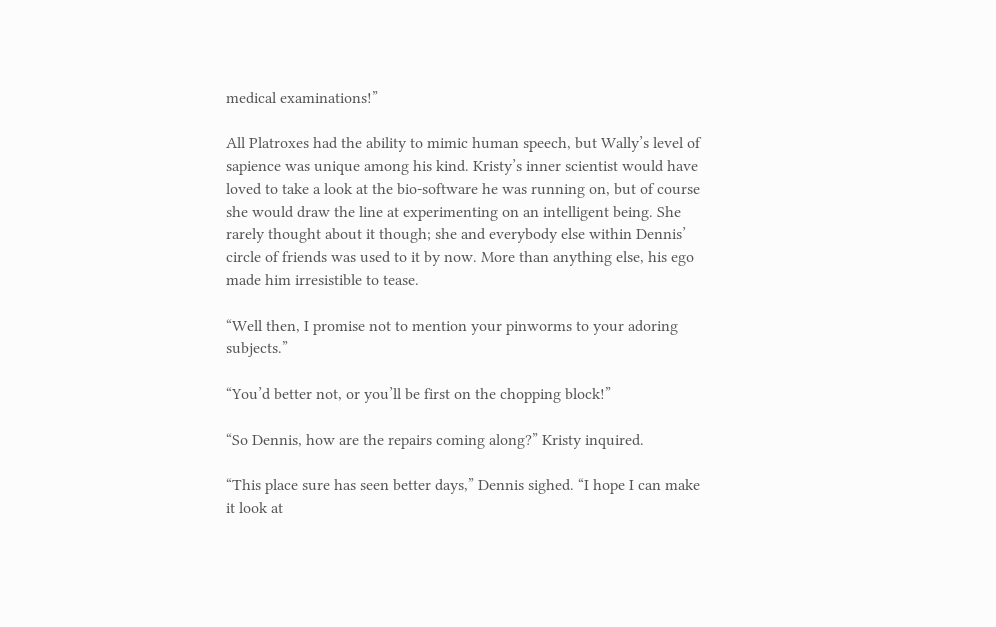medical examinations!”

All Platroxes had the ability to mimic human speech, but Wally’s level of sapience was unique among his kind. Kristy’s inner scientist would have loved to take a look at the bio-software he was running on, but of course she would draw the line at experimenting on an intelligent being. She rarely thought about it though; she and everybody else within Dennis’ circle of friends was used to it by now. More than anything else, his ego made him irresistible to tease.

“Well then, I promise not to mention your pinworms to your adoring subjects.”

“You’d better not, or you’ll be first on the chopping block!”

“So Dennis, how are the repairs coming along?” Kristy inquired.

“This place sure has seen better days,” Dennis sighed. “I hope I can make it look at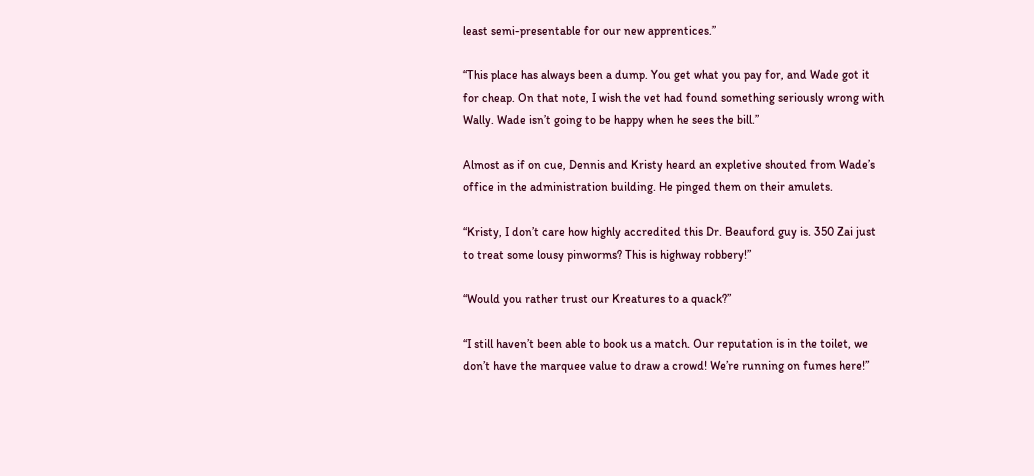least semi-presentable for our new apprentices.”

“This place has always been a dump. You get what you pay for, and Wade got it for cheap. On that note, I wish the vet had found something seriously wrong with Wally. Wade isn’t going to be happy when he sees the bill.”

Almost as if on cue, Dennis and Kristy heard an expletive shouted from Wade’s office in the administration building. He pinged them on their amulets.

“Kristy, I don’t care how highly accredited this Dr. Beauford guy is. 350 Zai just to treat some lousy pinworms? This is highway robbery!”

“Would you rather trust our Kreatures to a quack?”

“I still haven’t been able to book us a match. Our reputation is in the toilet, we don’t have the marquee value to draw a crowd! We’re running on fumes here!”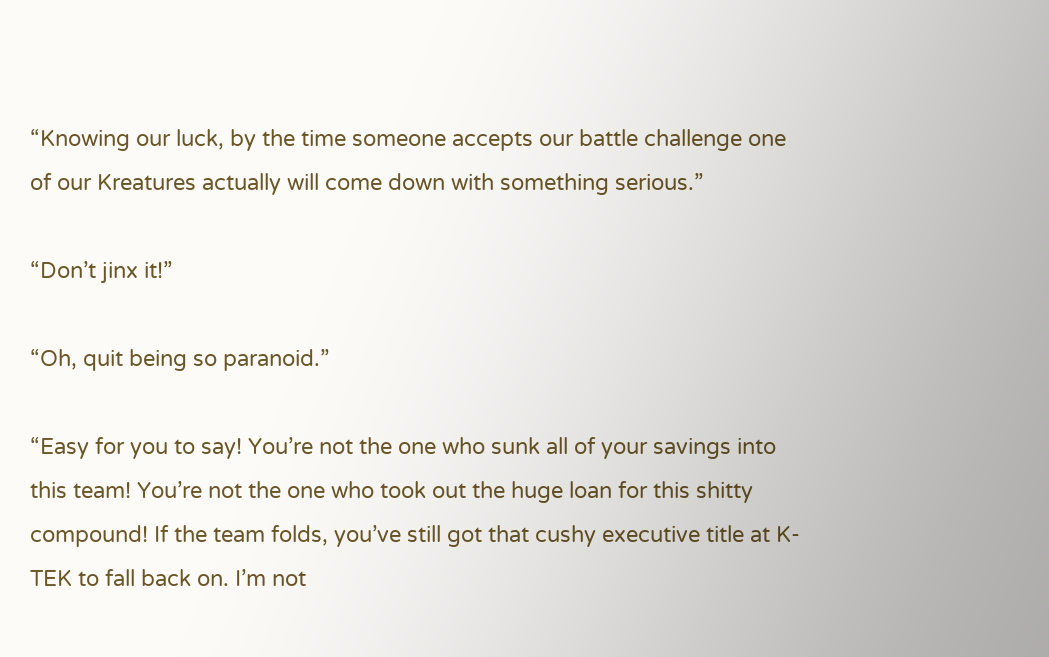“Knowing our luck, by the time someone accepts our battle challenge one of our Kreatures actually will come down with something serious.”

“Don’t jinx it!”

“Oh, quit being so paranoid.”

“Easy for you to say! You’re not the one who sunk all of your savings into this team! You’re not the one who took out the huge loan for this shitty compound! If the team folds, you’ve still got that cushy executive title at K-TEK to fall back on. I’m not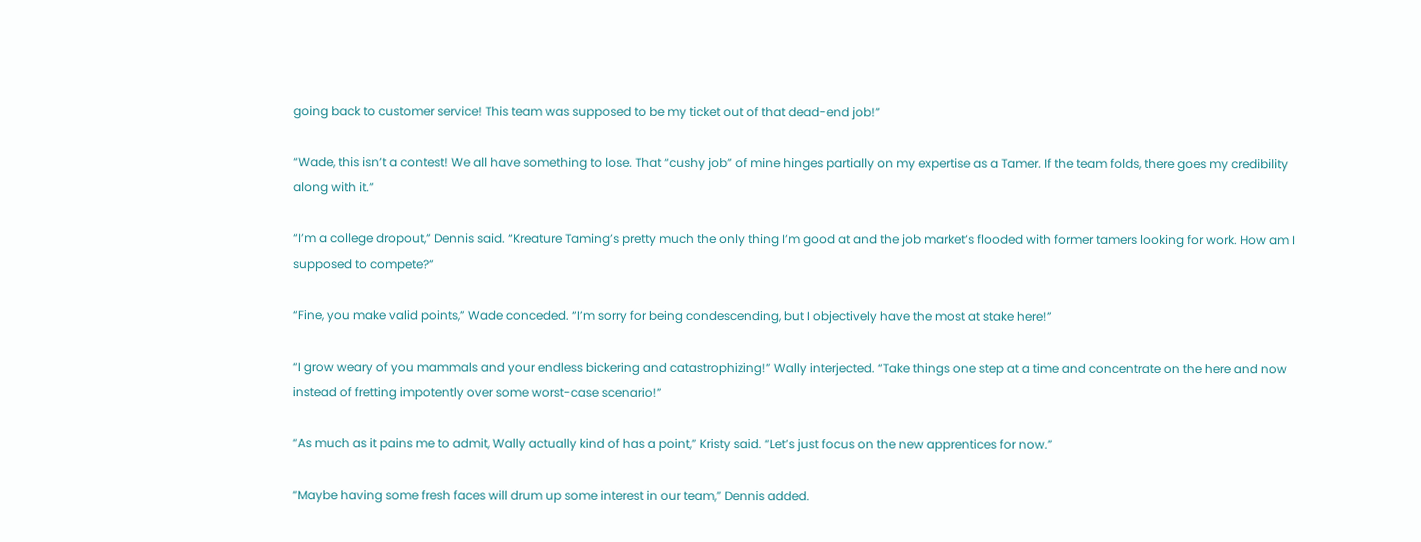going back to customer service! This team was supposed to be my ticket out of that dead-end job!”

“Wade, this isn’t a contest! We all have something to lose. That “cushy job” of mine hinges partially on my expertise as a Tamer. If the team folds, there goes my credibility along with it.”

“I’m a college dropout,” Dennis said. “Kreature Taming’s pretty much the only thing I’m good at and the job market’s flooded with former tamers looking for work. How am I supposed to compete?”

“Fine, you make valid points,” Wade conceded. “I’m sorry for being condescending, but I objectively have the most at stake here!”

“I grow weary of you mammals and your endless bickering and catastrophizing!” Wally interjected. “Take things one step at a time and concentrate on the here and now instead of fretting impotently over some worst-case scenario!”

“As much as it pains me to admit, Wally actually kind of has a point,” Kristy said. “Let’s just focus on the new apprentices for now.”

“Maybe having some fresh faces will drum up some interest in our team,” Dennis added.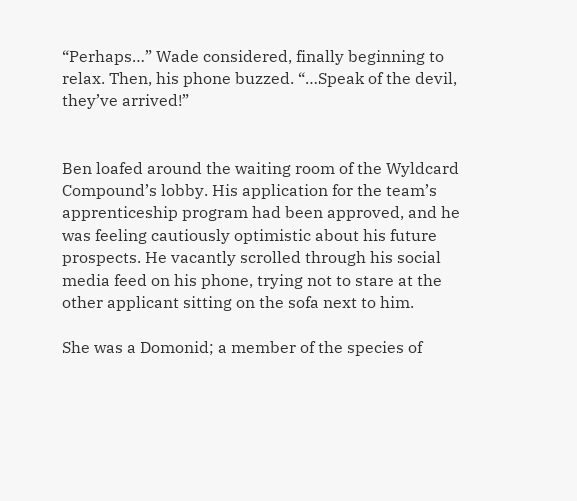“Perhaps…” Wade considered, finally beginning to relax. Then, his phone buzzed. “…Speak of the devil, they’ve arrived!”


Ben loafed around the waiting room of the Wyldcard Compound’s lobby. His application for the team’s apprenticeship program had been approved, and he was feeling cautiously optimistic about his future prospects. He vacantly scrolled through his social media feed on his phone, trying not to stare at the other applicant sitting on the sofa next to him.

She was a Domonid; a member of the species of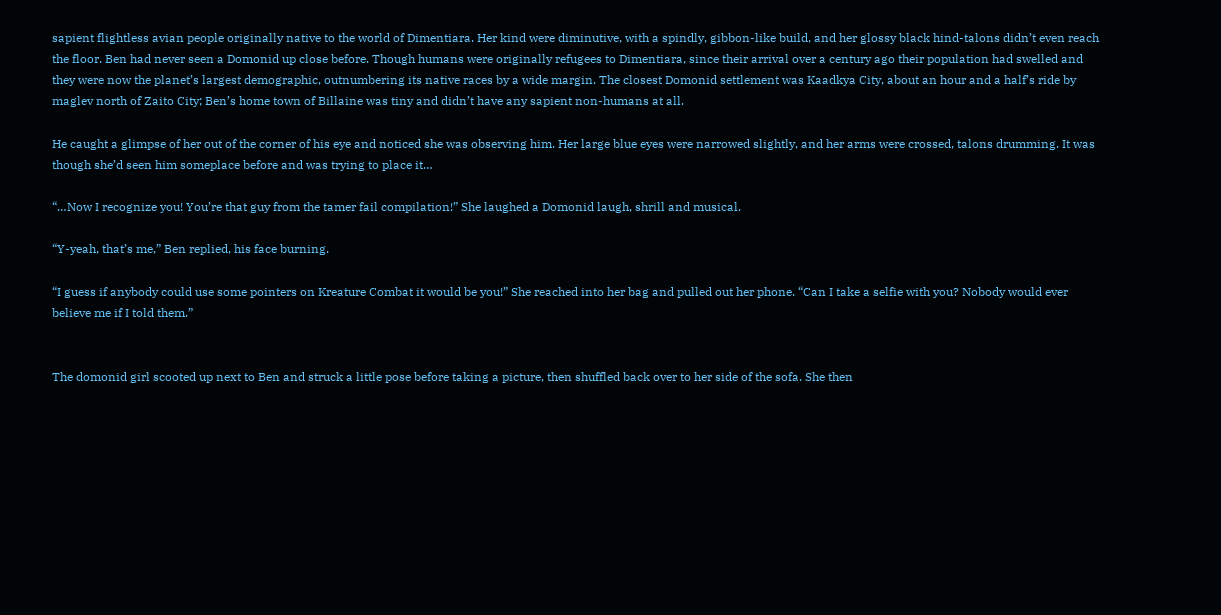sapient flightless avian people originally native to the world of Dimentiara. Her kind were diminutive, with a spindly, gibbon-like build, and her glossy black hind-talons didn’t even reach the floor. Ben had never seen a Domonid up close before. Though humans were originally refugees to Dimentiara, since their arrival over a century ago their population had swelled and they were now the planet’s largest demographic, outnumbering its native races by a wide margin. The closest Domonid settlement was Kaadkya City, about an hour and a half’s ride by maglev north of Zaito City; Ben’s home town of Billaine was tiny and didn’t have any sapient non-humans at all.

He caught a glimpse of her out of the corner of his eye and noticed she was observing him. Her large blue eyes were narrowed slightly, and her arms were crossed, talons drumming. It was though she’d seen him someplace before and was trying to place it…

“…Now I recognize you! You’re that guy from the tamer fail compilation!” She laughed a Domonid laugh, shrill and musical.

“Y-yeah, that’s me,” Ben replied, his face burning.

“I guess if anybody could use some pointers on Kreature Combat it would be you!” She reached into her bag and pulled out her phone. “Can I take a selfie with you? Nobody would ever believe me if I told them.”


The domonid girl scooted up next to Ben and struck a little pose before taking a picture, then shuffled back over to her side of the sofa. She then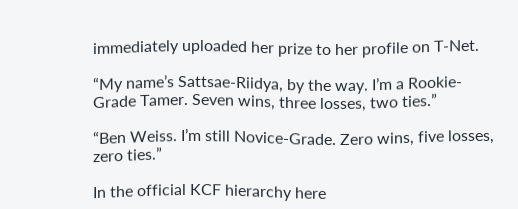immediately uploaded her prize to her profile on T-Net.

“My name’s Sattsae-Riidya, by the way. I’m a Rookie-Grade Tamer. Seven wins, three losses, two ties.”

“Ben Weiss. I’m still Novice-Grade. Zero wins, five losses, zero ties.”

In the official KCF hierarchy here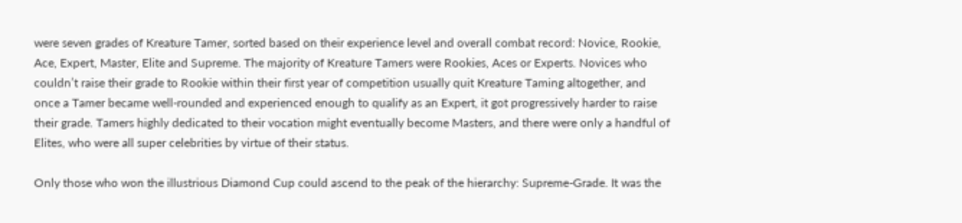were seven grades of Kreature Tamer, sorted based on their experience level and overall combat record: Novice, Rookie, Ace, Expert, Master, Elite and Supreme. The majority of Kreature Tamers were Rookies, Aces or Experts. Novices who couldn’t raise their grade to Rookie within their first year of competition usually quit Kreature Taming altogether, and once a Tamer became well-rounded and experienced enough to qualify as an Expert, it got progressively harder to raise their grade. Tamers highly dedicated to their vocation might eventually become Masters, and there were only a handful of Elites, who were all super celebrities by virtue of their status.

Only those who won the illustrious Diamond Cup could ascend to the peak of the hierarchy: Supreme-Grade. It was the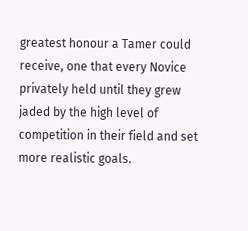greatest honour a Tamer could receive, one that every Novice privately held until they grew jaded by the high level of competition in their field and set more realistic goals.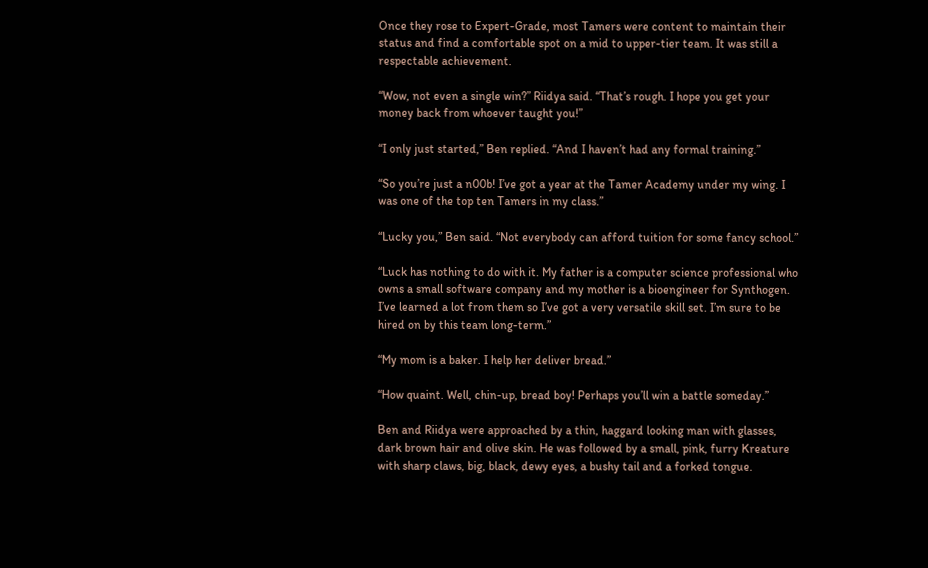Once they rose to Expert-Grade, most Tamers were content to maintain their status and find a comfortable spot on a mid to upper-tier team. It was still a respectable achievement.

“Wow, not even a single win?” Riidya said. “That’s rough. I hope you get your money back from whoever taught you!”

“I only just started,” Ben replied. “And I haven’t had any formal training.”

“So you’re just a n00b! I’ve got a year at the Tamer Academy under my wing. I was one of the top ten Tamers in my class.”

“Lucky you,” Ben said. “Not everybody can afford tuition for some fancy school.”

“Luck has nothing to do with it. My father is a computer science professional who owns a small software company and my mother is a bioengineer for Synthogen. I’ve learned a lot from them so I’ve got a very versatile skill set. I’m sure to be hired on by this team long-term.”

“My mom is a baker. I help her deliver bread.”

“How quaint. Well, chin-up, bread boy! Perhaps you’ll win a battle someday.”

Ben and Riidya were approached by a thin, haggard looking man with glasses, dark brown hair and olive skin. He was followed by a small, pink, furry Kreature with sharp claws, big, black, dewy eyes, a bushy tail and a forked tongue.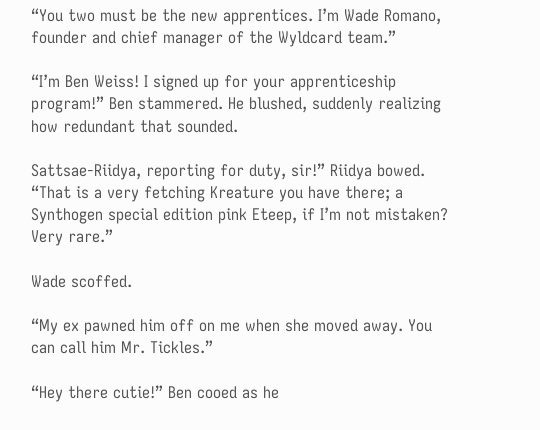“You two must be the new apprentices. I’m Wade Romano, founder and chief manager of the Wyldcard team.”

“I’m Ben Weiss! I signed up for your apprenticeship program!” Ben stammered. He blushed, suddenly realizing how redundant that sounded.

Sattsae-Riidya, reporting for duty, sir!” Riidya bowed. “That is a very fetching Kreature you have there; a Synthogen special edition pink Eteep, if I’m not mistaken? Very rare.”

Wade scoffed.

“My ex pawned him off on me when she moved away. You can call him Mr. Tickles.”

“Hey there cutie!” Ben cooed as he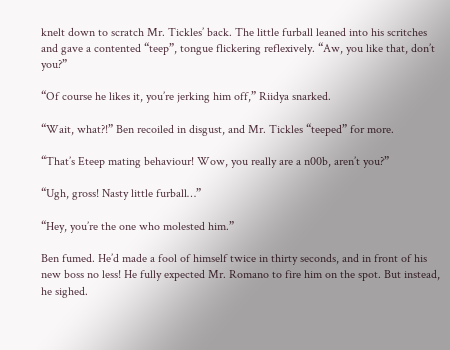knelt down to scratch Mr. Tickles’ back. The little furball leaned into his scritches and gave a contented “teep”, tongue flickering reflexively. “Aw, you like that, don’t you?”

“Of course he likes it, you’re jerking him off,” Riidya snarked.

“Wait, what?!” Ben recoiled in disgust, and Mr. Tickles “teeped” for more.

“That’s Eteep mating behaviour! Wow, you really are a n00b, aren’t you?”

“Ugh, gross! Nasty little furball…”

“Hey, you’re the one who molested him.”

Ben fumed. He’d made a fool of himself twice in thirty seconds, and in front of his new boss no less! He fully expected Mr. Romano to fire him on the spot. But instead, he sighed.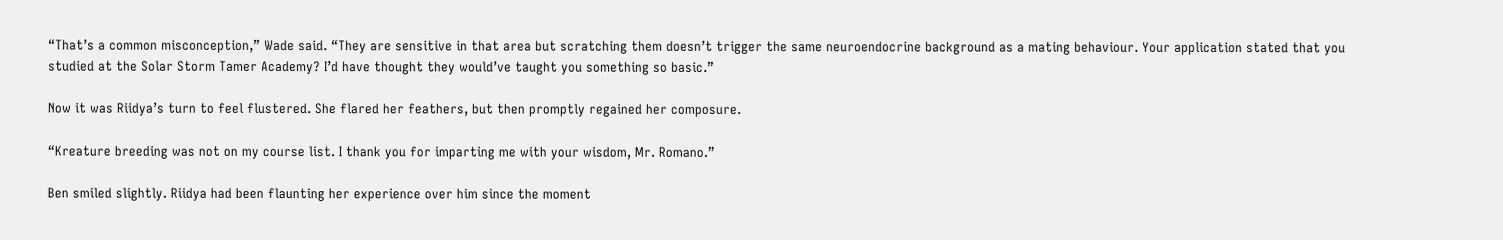“That’s a common misconception,” Wade said. “They are sensitive in that area but scratching them doesn’t trigger the same neuroendocrine background as a mating behaviour. Your application stated that you studied at the Solar Storm Tamer Academy? I’d have thought they would’ve taught you something so basic.”

Now it was Riidya’s turn to feel flustered. She flared her feathers, but then promptly regained her composure.

“Kreature breeding was not on my course list. I thank you for imparting me with your wisdom, Mr. Romano.”

Ben smiled slightly. Riidya had been flaunting her experience over him since the moment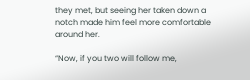they met, but seeing her taken down a notch made him feel more comfortable around her.

“Now, if you two will follow me,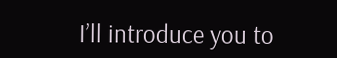I’ll introduce you to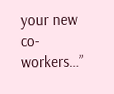your new co-workers…”